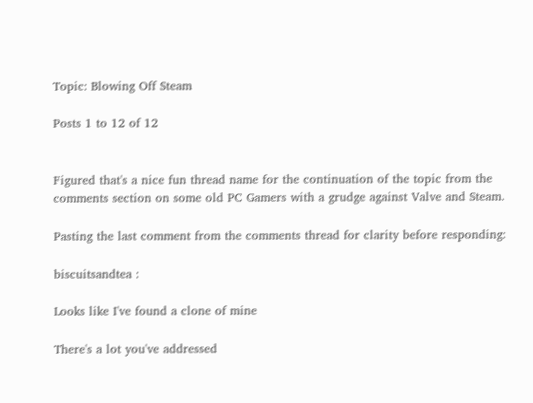Topic: Blowing Off Steam

Posts 1 to 12 of 12


Figured that's a nice fun thread name for the continuation of the topic from the comments section on some old PC Gamers with a grudge against Valve and Steam.

Pasting the last comment from the comments thread for clarity before responding:

biscuitsandtea :

Looks like I've found a clone of mine

There's a lot you've addressed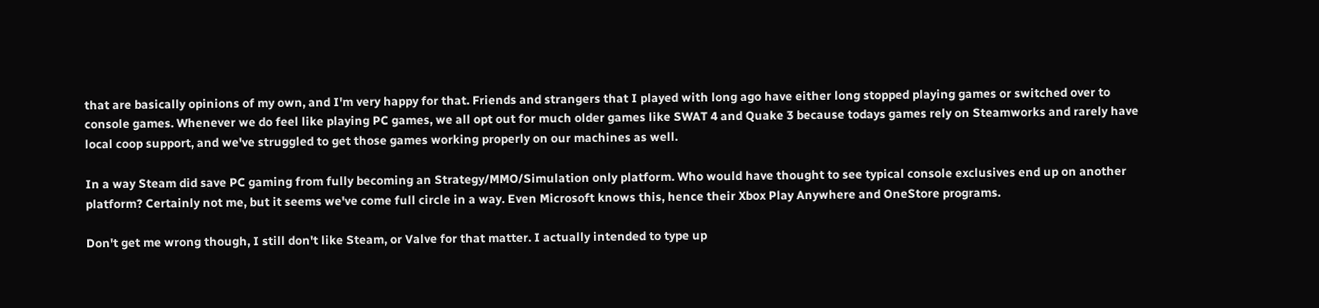that are basically opinions of my own, and I'm very happy for that. Friends and strangers that I played with long ago have either long stopped playing games or switched over to console games. Whenever we do feel like playing PC games, we all opt out for much older games like SWAT 4 and Quake 3 because todays games rely on Steamworks and rarely have local coop support, and we've struggled to get those games working properly on our machines as well.

In a way Steam did save PC gaming from fully becoming an Strategy/MMO/Simulation only platform. Who would have thought to see typical console exclusives end up on another platform? Certainly not me, but it seems we've come full circle in a way. Even Microsoft knows this, hence their Xbox Play Anywhere and OneStore programs.

Don't get me wrong though, I still don't like Steam, or Valve for that matter. I actually intended to type up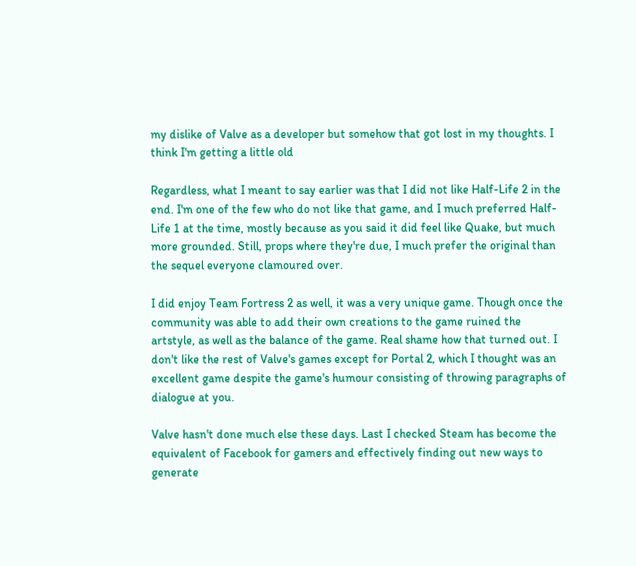my dislike of Valve as a developer but somehow that got lost in my thoughts. I think I'm getting a little old

Regardless, what I meant to say earlier was that I did not like Half-Life 2 in the end. I'm one of the few who do not like that game, and I much preferred Half-Life 1 at the time, mostly because as you said it did feel like Quake, but much more grounded. Still, props where they're due, I much prefer the original than the sequel everyone clamoured over.

I did enjoy Team Fortress 2 as well, it was a very unique game. Though once the community was able to add their own creations to the game ruined the artstyle, as well as the balance of the game. Real shame how that turned out. I don't like the rest of Valve's games except for Portal 2, which I thought was an excellent game despite the game's humour consisting of throwing paragraphs of dialogue at you.

Valve hasn't done much else these days. Last I checked Steam has become the equivalent of Facebook for gamers and effectively finding out new ways to generate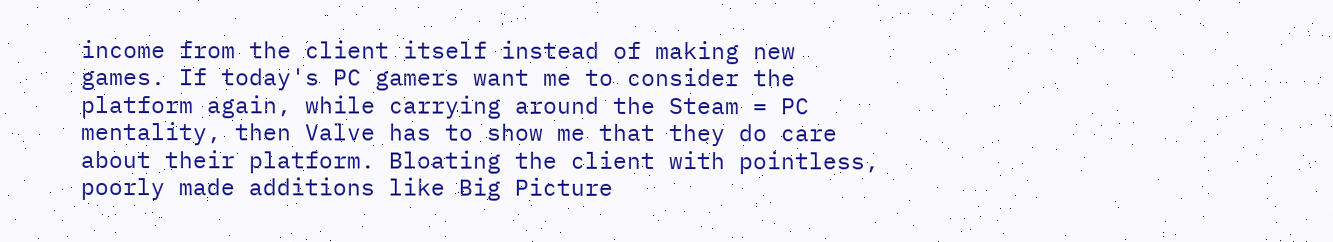income from the client itself instead of making new games. If today's PC gamers want me to consider the platform again, while carrying around the Steam = PC mentality, then Valve has to show me that they do care about their platform. Bloating the client with pointless, poorly made additions like Big Picture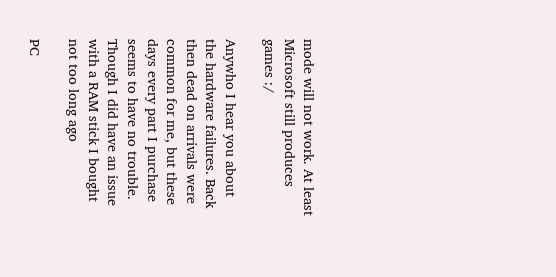mode will not work. At least Microsoft still produces games :/

Anywho I hear you about the hardware failures. Back then dead on arrivals were common for me, but these days every part I purchase seems to have no trouble. Though I did have an issue with a RAM stick I bought not too long ago

PC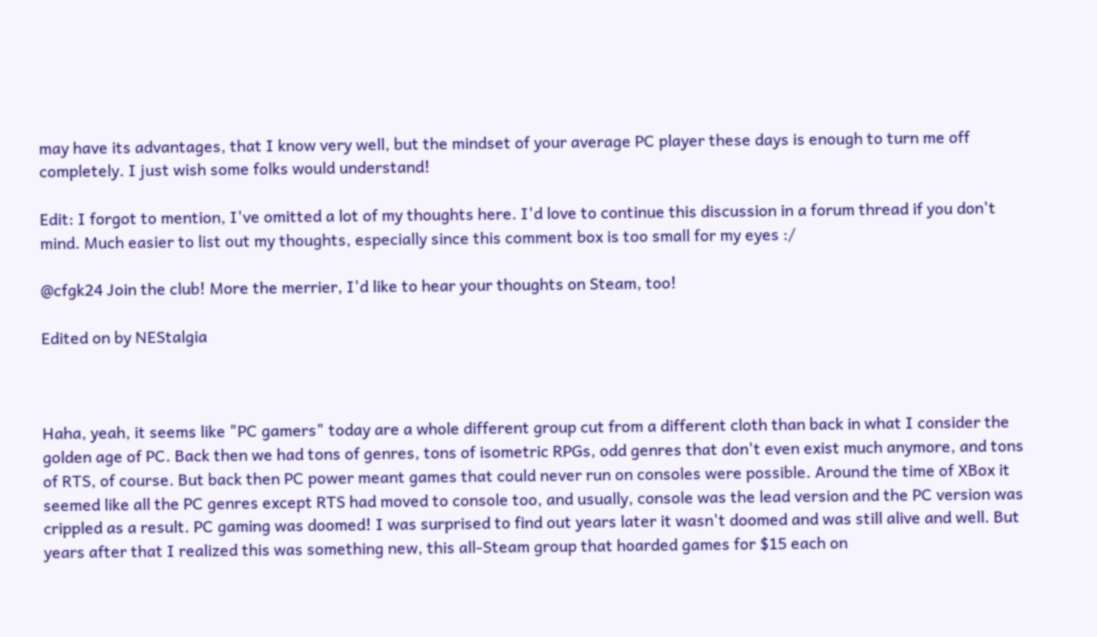may have its advantages, that I know very well, but the mindset of your average PC player these days is enough to turn me off completely. I just wish some folks would understand!

Edit: I forgot to mention, I've omitted a lot of my thoughts here. I'd love to continue this discussion in a forum thread if you don't mind. Much easier to list out my thoughts, especially since this comment box is too small for my eyes :/

@cfgk24 Join the club! More the merrier, I'd like to hear your thoughts on Steam, too!

Edited on by NEStalgia



Haha, yeah, it seems like "PC gamers" today are a whole different group cut from a different cloth than back in what I consider the golden age of PC. Back then we had tons of genres, tons of isometric RPGs, odd genres that don't even exist much anymore, and tons of RTS, of course. But back then PC power meant games that could never run on consoles were possible. Around the time of XBox it seemed like all the PC genres except RTS had moved to console too, and usually, console was the lead version and the PC version was crippled as a result. PC gaming was doomed! I was surprised to find out years later it wasn't doomed and was still alive and well. But years after that I realized this was something new, this all-Steam group that hoarded games for $15 each on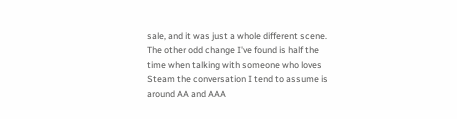sale, and it was just a whole different scene. The other odd change I've found is half the time when talking with someone who loves Steam the conversation I tend to assume is around AA and AAA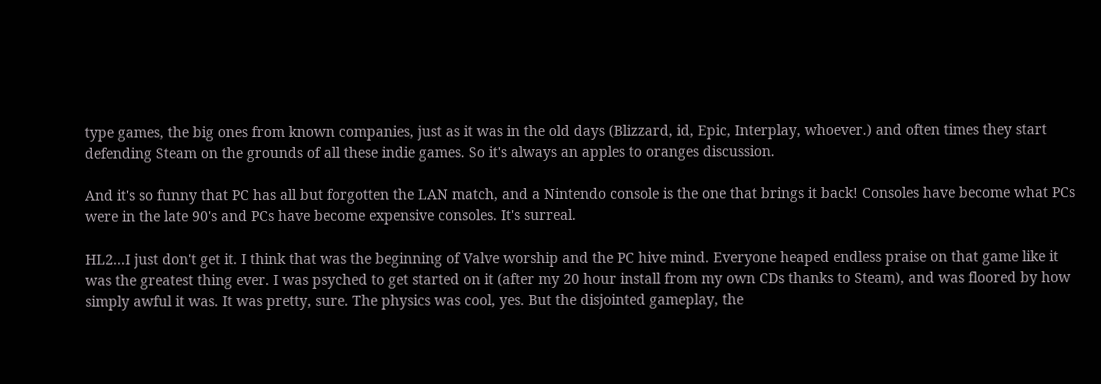type games, the big ones from known companies, just as it was in the old days (Blizzard, id, Epic, Interplay, whoever.) and often times they start defending Steam on the grounds of all these indie games. So it's always an apples to oranges discussion.

And it's so funny that PC has all but forgotten the LAN match, and a Nintendo console is the one that brings it back! Consoles have become what PCs were in the late 90's and PCs have become expensive consoles. It's surreal.

HL2...I just don't get it. I think that was the beginning of Valve worship and the PC hive mind. Everyone heaped endless praise on that game like it was the greatest thing ever. I was psyched to get started on it (after my 20 hour install from my own CDs thanks to Steam), and was floored by how simply awful it was. It was pretty, sure. The physics was cool, yes. But the disjointed gameplay, the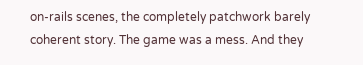on-rails scenes, the completely patchwork barely coherent story. The game was a mess. And they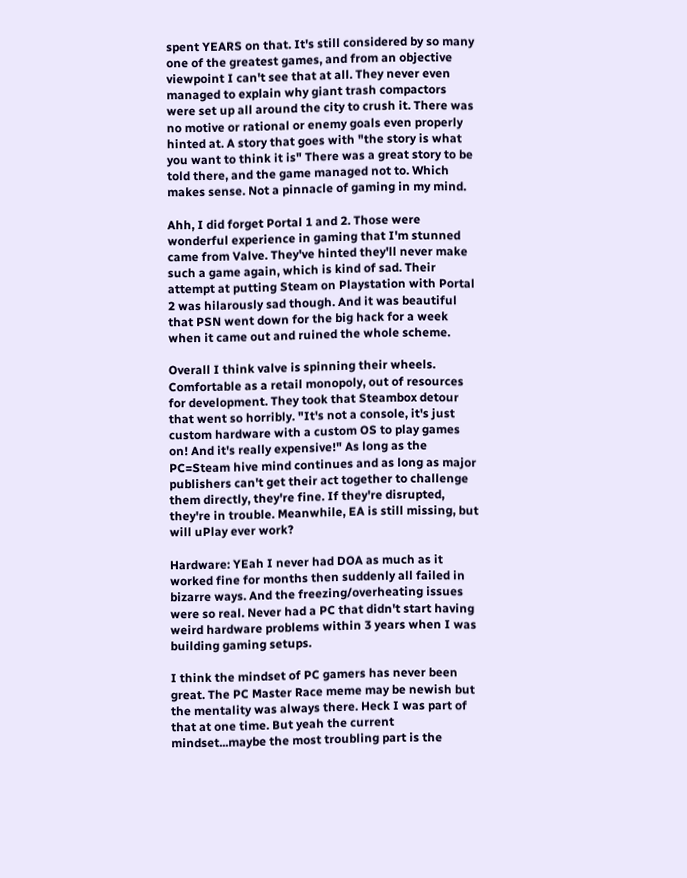spent YEARS on that. It's still considered by so many one of the greatest games, and from an objective viewpoint I can't see that at all. They never even managed to explain why giant trash compactors were set up all around the city to crush it. There was no motive or rational or enemy goals even properly hinted at. A story that goes with "the story is what you want to think it is" There was a great story to be told there, and the game managed not to. Which makes sense. Not a pinnacle of gaming in my mind.

Ahh, I did forget Portal 1 and 2. Those were wonderful experience in gaming that I'm stunned came from Valve. They've hinted they'll never make such a game again, which is kind of sad. Their attempt at putting Steam on Playstation with Portal 2 was hilarously sad though. And it was beautiful that PSN went down for the big hack for a week when it came out and ruined the whole scheme.

Overall I think valve is spinning their wheels. Comfortable as a retail monopoly, out of resources for development. They took that Steambox detour that went so horribly. "It's not a console, it's just custom hardware with a custom OS to play games on! And it's really expensive!" As long as the PC=Steam hive mind continues and as long as major publishers can't get their act together to challenge them directly, they're fine. If they're disrupted, they're in trouble. Meanwhile, EA is still missing, but will uPlay ever work?

Hardware: YEah I never had DOA as much as it worked fine for months then suddenly all failed in bizarre ways. And the freezing/overheating issues were so real. Never had a PC that didn't start having weird hardware problems within 3 years when I was building gaming setups.

I think the mindset of PC gamers has never been great. The PC Master Race meme may be newish but the mentality was always there. Heck I was part of that at one time. But yeah the current mindset...maybe the most troubling part is the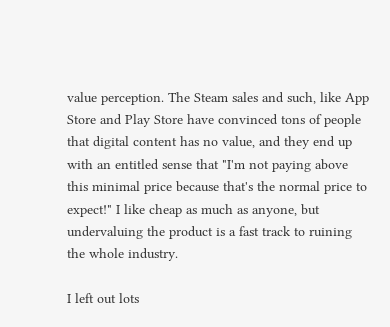value perception. The Steam sales and such, like App Store and Play Store have convinced tons of people that digital content has no value, and they end up with an entitled sense that "I'm not paying above this minimal price because that's the normal price to expect!" I like cheap as much as anyone, but undervaluing the product is a fast track to ruining the whole industry.

I left out lots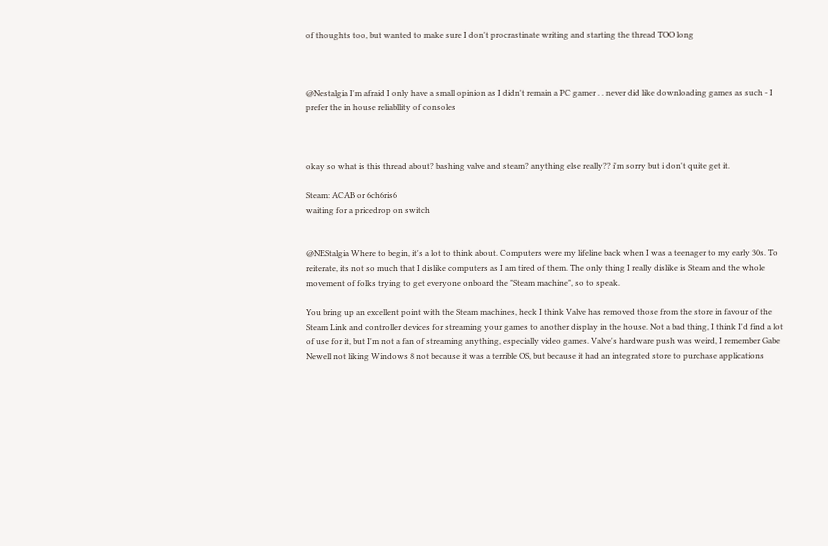of thoughts too, but wanted to make sure I don't procrastinate writing and starting the thread TOO long



@Nestalgia I'm afraid I only have a small opinion as I didn't remain a PC gamer . . never did like downloading games as such - I prefer the in house reliabllity of consoles



okay so what is this thread about? bashing valve and steam? anything else really?? i'm sorry but i don't quite get it.

Steam: ACAB or 6ch6ris6
waiting for a pricedrop on switch


@NEStalgia Where to begin, it's a lot to think about. Computers were my lifeline back when I was a teenager to my early 30s. To reiterate, its not so much that I dislike computers as I am tired of them. The only thing I really dislike is Steam and the whole movement of folks trying to get everyone onboard the "Steam machine", so to speak.

You bring up an excellent point with the Steam machines, heck I think Valve has removed those from the store in favour of the Steam Link and controller devices for streaming your games to another display in the house. Not a bad thing, I think I'd find a lot of use for it, but I'm not a fan of streaming anything, especially video games. Valve's hardware push was weird, I remember Gabe Newell not liking Windows 8 not because it was a terrible OS, but because it had an integrated store to purchase applications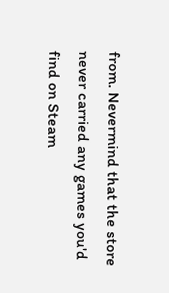from. Nevermind that the store never carried any games you'd find on Steam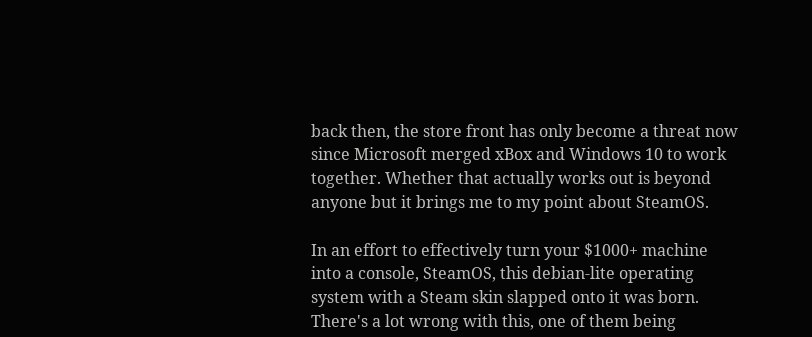back then, the store front has only become a threat now since Microsoft merged xBox and Windows 10 to work together. Whether that actually works out is beyond anyone but it brings me to my point about SteamOS.

In an effort to effectively turn your $1000+ machine into a console, SteamOS, this debian-lite operating system with a Steam skin slapped onto it was born. There's a lot wrong with this, one of them being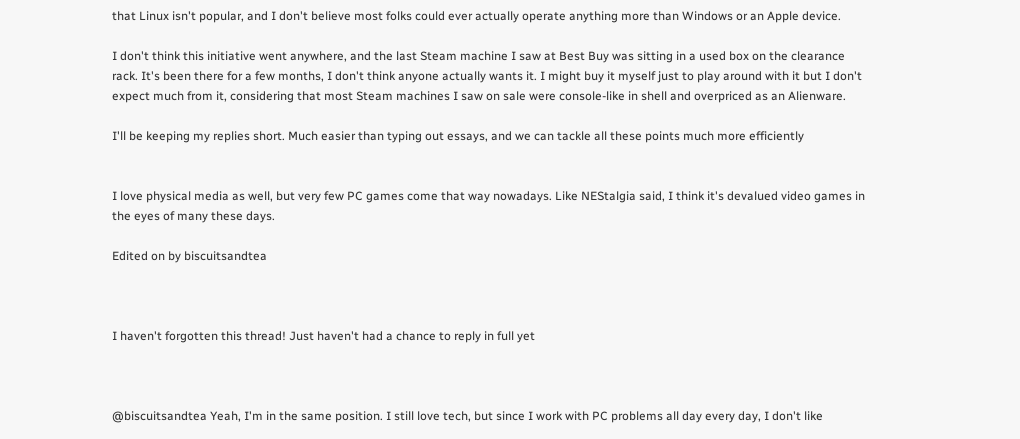that Linux isn't popular, and I don't believe most folks could ever actually operate anything more than Windows or an Apple device.

I don't think this initiative went anywhere, and the last Steam machine I saw at Best Buy was sitting in a used box on the clearance rack. It's been there for a few months, I don't think anyone actually wants it. I might buy it myself just to play around with it but I don't expect much from it, considering that most Steam machines I saw on sale were console-like in shell and overpriced as an Alienware.

I'll be keeping my replies short. Much easier than typing out essays, and we can tackle all these points much more efficiently


I love physical media as well, but very few PC games come that way nowadays. Like NEStalgia said, I think it's devalued video games in the eyes of many these days.

Edited on by biscuitsandtea



I haven't forgotten this thread! Just haven't had a chance to reply in full yet



@biscuitsandtea Yeah, I'm in the same position. I still love tech, but since I work with PC problems all day every day, I don't like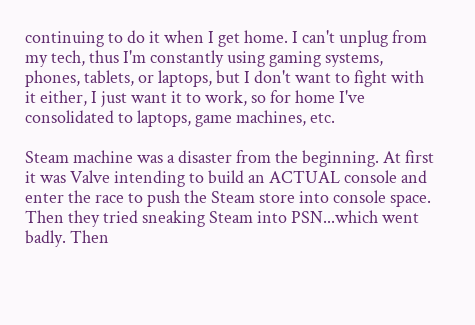continuing to do it when I get home. I can't unplug from my tech, thus I'm constantly using gaming systems, phones, tablets, or laptops, but I don't want to fight with it either, I just want it to work, so for home I've consolidated to laptops, game machines, etc.

Steam machine was a disaster from the beginning. At first it was Valve intending to build an ACTUAL console and enter the race to push the Steam store into console space. Then they tried sneaking Steam into PSN...which went badly. Then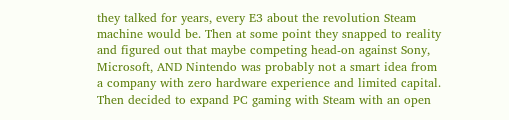they talked for years, every E3 about the revolution Steam machine would be. Then at some point they snapped to reality and figured out that maybe competing head-on against Sony, Microsoft, AND Nintendo was probably not a smart idea from a company with zero hardware experience and limited capital. Then decided to expand PC gaming with Steam with an open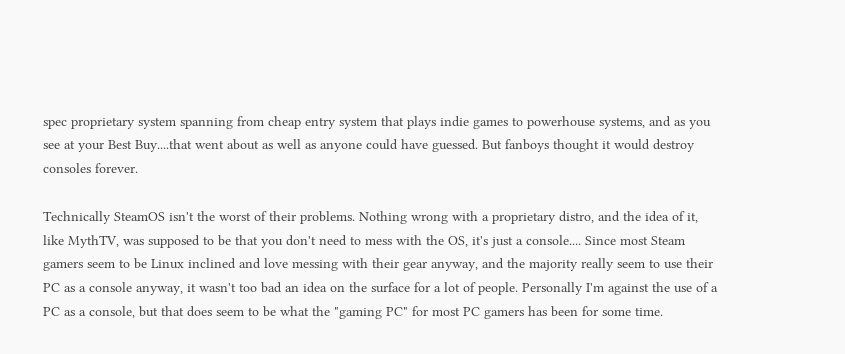spec proprietary system spanning from cheap entry system that plays indie games to powerhouse systems, and as you see at your Best Buy....that went about as well as anyone could have guessed. But fanboys thought it would destroy consoles forever.

Technically SteamOS isn't the worst of their problems. Nothing wrong with a proprietary distro, and the idea of it, like MythTV, was supposed to be that you don't need to mess with the OS, it's just a console.... Since most Steam gamers seem to be Linux inclined and love messing with their gear anyway, and the majority really seem to use their PC as a console anyway, it wasn't too bad an idea on the surface for a lot of people. Personally I'm against the use of a PC as a console, but that does seem to be what the "gaming PC" for most PC gamers has been for some time.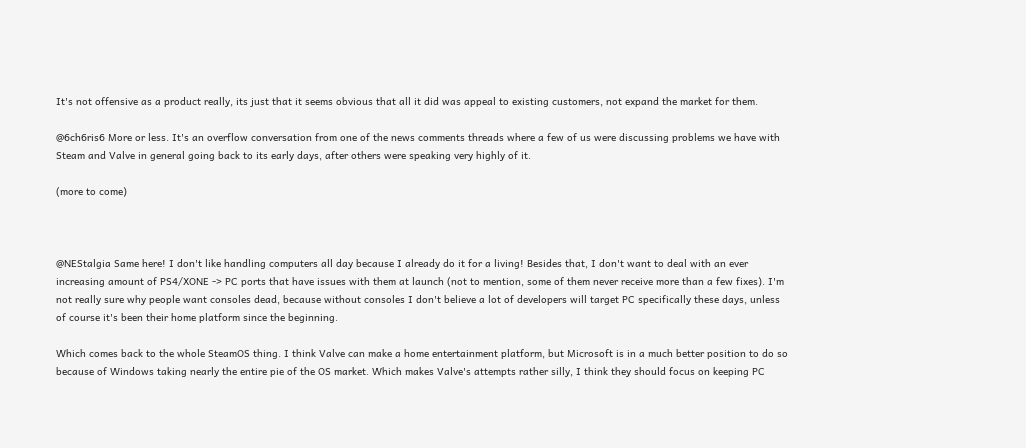It's not offensive as a product really, its just that it seems obvious that all it did was appeal to existing customers, not expand the market for them.

@6ch6ris6 More or less. It's an overflow conversation from one of the news comments threads where a few of us were discussing problems we have with Steam and Valve in general going back to its early days, after others were speaking very highly of it.

(more to come)



@NEStalgia Same here! I don't like handling computers all day because I already do it for a living! Besides that, I don't want to deal with an ever increasing amount of PS4/XONE -> PC ports that have issues with them at launch (not to mention, some of them never receive more than a few fixes). I'm not really sure why people want consoles dead, because without consoles I don't believe a lot of developers will target PC specifically these days, unless of course it's been their home platform since the beginning.

Which comes back to the whole SteamOS thing. I think Valve can make a home entertainment platform, but Microsoft is in a much better position to do so because of Windows taking nearly the entire pie of the OS market. Which makes Valve's attempts rather silly, I think they should focus on keeping PC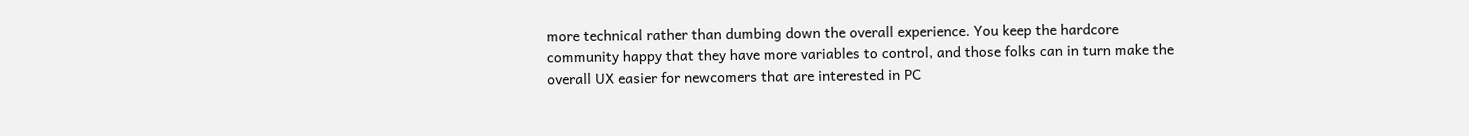more technical rather than dumbing down the overall experience. You keep the hardcore community happy that they have more variables to control, and those folks can in turn make the overall UX easier for newcomers that are interested in PC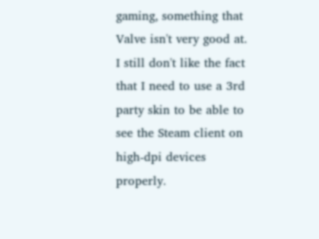gaming, something that Valve isn't very good at. I still don't like the fact that I need to use a 3rd party skin to be able to see the Steam client on high-dpi devices properly.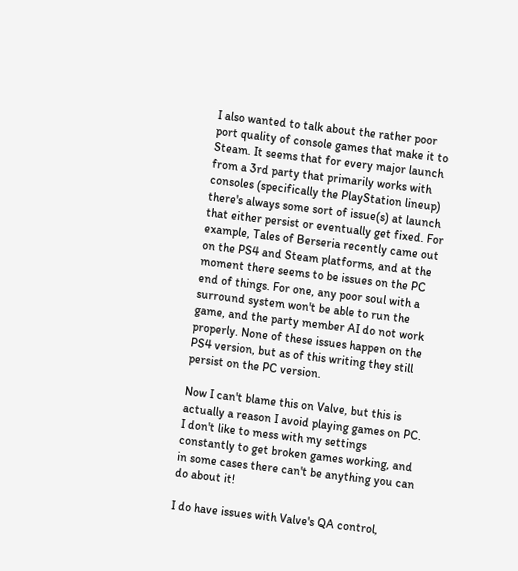I also wanted to talk about the rather poor port quality of console games that make it to Steam. It seems that for every major launch from a 3rd party that primarily works with consoles (specifically the PlayStation lineup) there's always some sort of issue(s) at launch that either persist or eventually get fixed. For example, Tales of Berseria recently came out on the PS4 and Steam platforms, and at the moment there seems to be issues on the PC end of things. For one, any poor soul with a surround system won't be able to run the game, and the party member AI do not work properly. None of these issues happen on the PS4 version, but as of this writing they still persist on the PC version.

Now I can't blame this on Valve, but this is actually a reason I avoid playing games on PC. I don't like to mess with my settings constantly to get broken games working, and in some cases there can't be anything you can do about it!

I do have issues with Valve's QA control,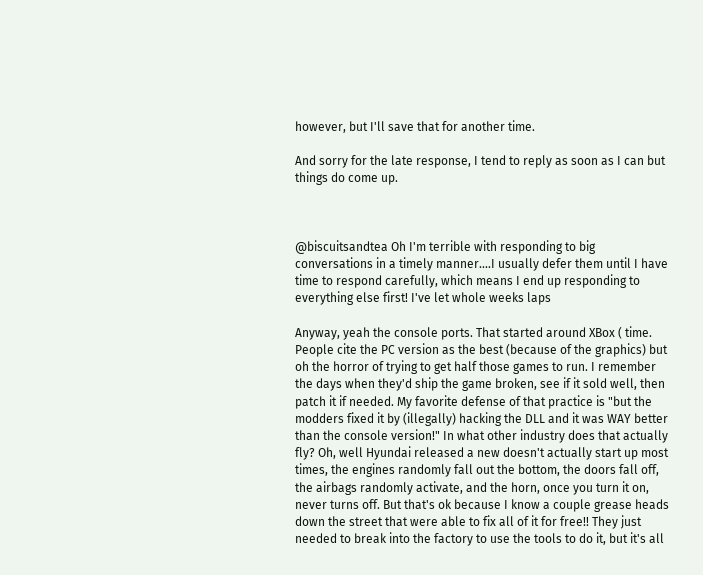however, but I'll save that for another time.

And sorry for the late response, I tend to reply as soon as I can but things do come up.



@biscuitsandtea Oh I'm terrible with responding to big conversations in a timely manner....I usually defer them until I have time to respond carefully, which means I end up responding to everything else first! I've let whole weeks laps

Anyway, yeah the console ports. That started around XBox ( time. People cite the PC version as the best (because of the graphics) but oh the horror of trying to get half those games to run. I remember the days when they'd ship the game broken, see if it sold well, then patch it if needed. My favorite defense of that practice is "but the modders fixed it by (illegally) hacking the DLL and it was WAY better than the console version!" In what other industry does that actually fly? Oh, well Hyundai released a new doesn't actually start up most times, the engines randomly fall out the bottom, the doors fall off, the airbags randomly activate, and the horn, once you turn it on, never turns off. But that's ok because I know a couple grease heads down the street that were able to fix all of it for free!! They just needed to break into the factory to use the tools to do it, but it's all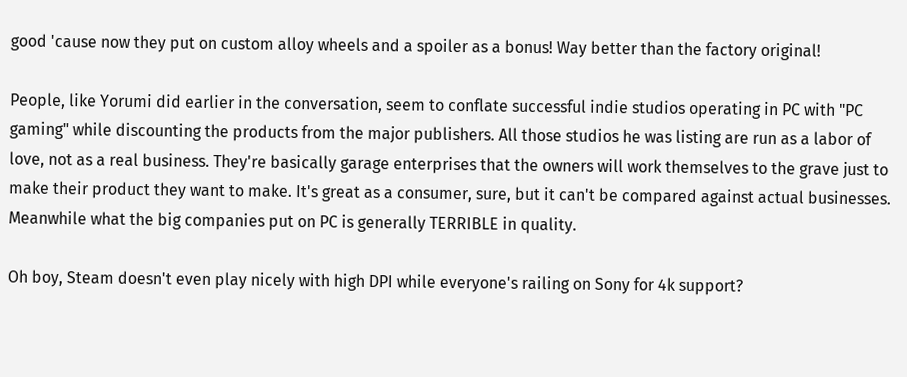good 'cause now they put on custom alloy wheels and a spoiler as a bonus! Way better than the factory original!

People, like Yorumi did earlier in the conversation, seem to conflate successful indie studios operating in PC with "PC gaming" while discounting the products from the major publishers. All those studios he was listing are run as a labor of love, not as a real business. They're basically garage enterprises that the owners will work themselves to the grave just to make their product they want to make. It's great as a consumer, sure, but it can't be compared against actual businesses. Meanwhile what the big companies put on PC is generally TERRIBLE in quality.

Oh boy, Steam doesn't even play nicely with high DPI while everyone's railing on Sony for 4k support?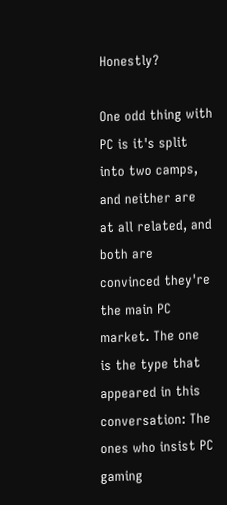Honestly?

One odd thing with PC is it's split into two camps, and neither are at all related, and both are convinced they're the main PC market. The one is the type that appeared in this conversation: The ones who insist PC gaming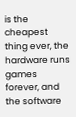is the cheapest thing ever, the hardware runs games forever, and the software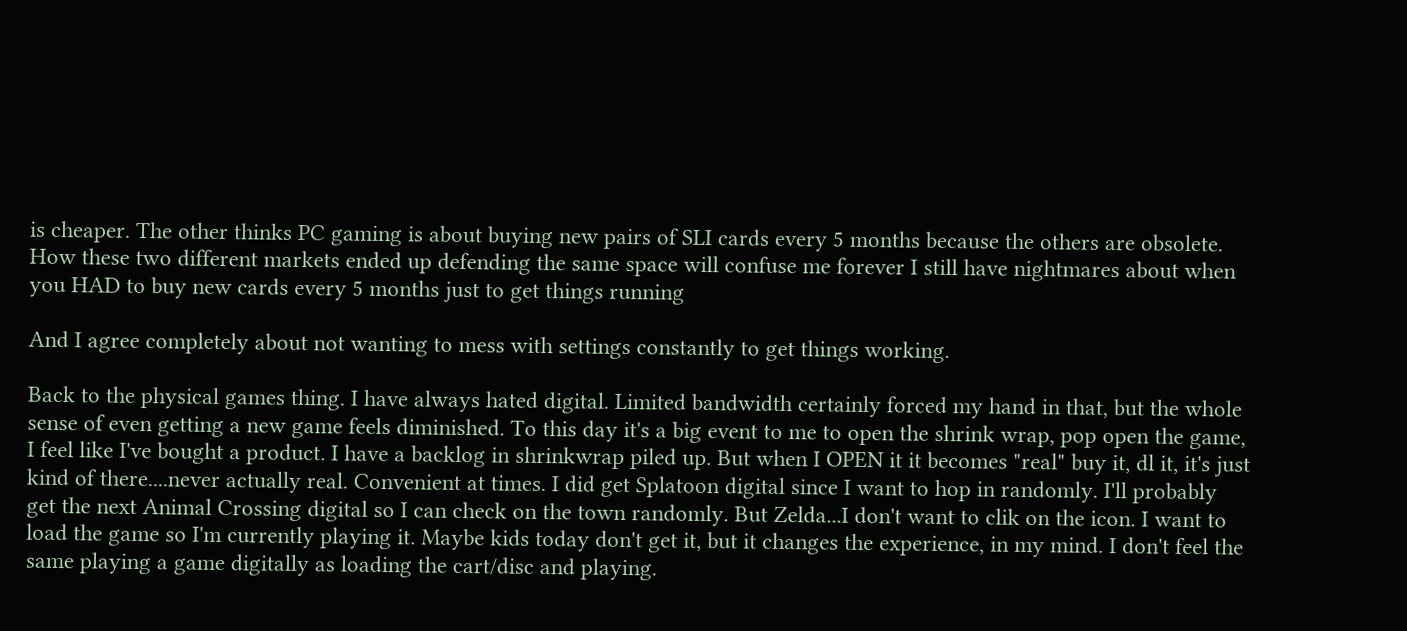is cheaper. The other thinks PC gaming is about buying new pairs of SLI cards every 5 months because the others are obsolete. How these two different markets ended up defending the same space will confuse me forever I still have nightmares about when you HAD to buy new cards every 5 months just to get things running

And I agree completely about not wanting to mess with settings constantly to get things working.

Back to the physical games thing. I have always hated digital. Limited bandwidth certainly forced my hand in that, but the whole sense of even getting a new game feels diminished. To this day it's a big event to me to open the shrink wrap, pop open the game, I feel like I've bought a product. I have a backlog in shrinkwrap piled up. But when I OPEN it it becomes "real" buy it, dl it, it's just kind of there....never actually real. Convenient at times. I did get Splatoon digital since I want to hop in randomly. I'll probably get the next Animal Crossing digital so I can check on the town randomly. But Zelda...I don't want to clik on the icon. I want to load the game so I'm currently playing it. Maybe kids today don't get it, but it changes the experience, in my mind. I don't feel the same playing a game digitally as loading the cart/disc and playing.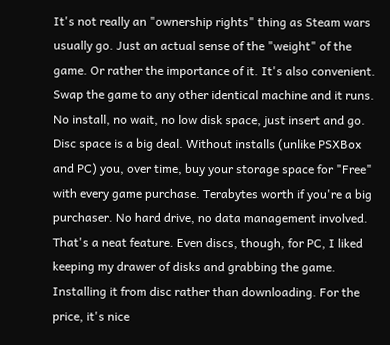It's not really an "ownership rights" thing as Steam wars usually go. Just an actual sense of the "weight" of the game. Or rather the importance of it. It's also convenient. Swap the game to any other identical machine and it runs. No install, no wait, no low disk space, just insert and go. Disc space is a big deal. Without installs (unlike PSXBox and PC) you, over time, buy your storage space for "Free" with every game purchase. Terabytes worth if you're a big purchaser. No hard drive, no data management involved. That's a neat feature. Even discs, though, for PC, I liked keeping my drawer of disks and grabbing the game. Installing it from disc rather than downloading. For the price, it's nice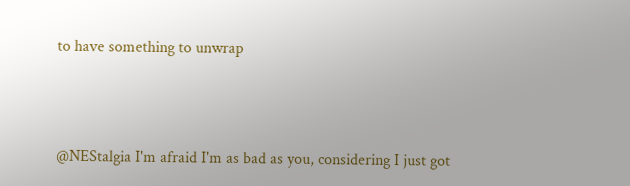to have something to unwrap



@NEStalgia I'm afraid I'm as bad as you, considering I just got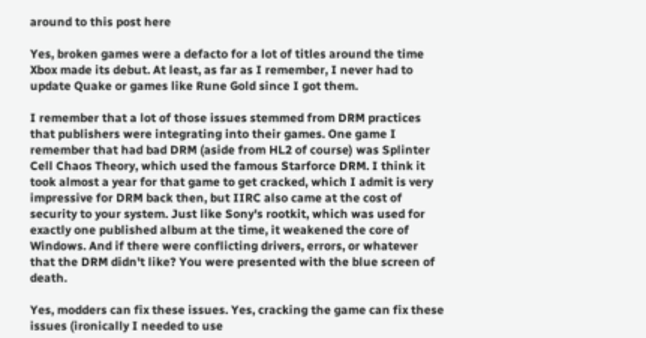around to this post here

Yes, broken games were a defacto for a lot of titles around the time Xbox made its debut. At least, as far as I remember, I never had to update Quake or games like Rune Gold since I got them.

I remember that a lot of those issues stemmed from DRM practices that publishers were integrating into their games. One game I remember that had bad DRM (aside from HL2 of course) was Splinter Cell Chaos Theory, which used the famous Starforce DRM. I think it took almost a year for that game to get cracked, which I admit is very impressive for DRM back then, but IIRC also came at the cost of security to your system. Just like Sony's rootkit, which was used for exactly one published album at the time, it weakened the core of Windows. And if there were conflicting drivers, errors, or whatever that the DRM didn't like? You were presented with the blue screen of death.

Yes, modders can fix these issues. Yes, cracking the game can fix these issues (ironically I needed to use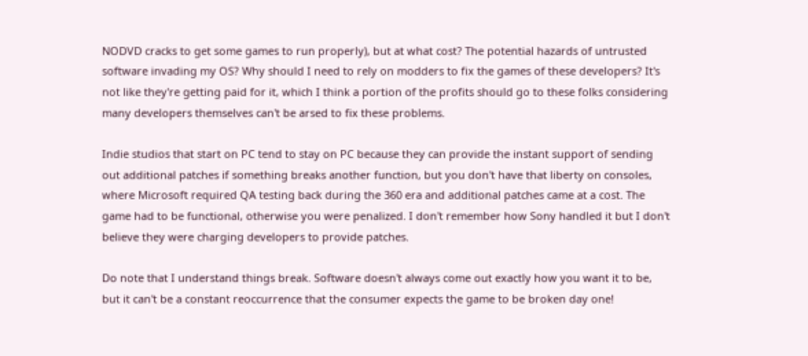NODVD cracks to get some games to run properly), but at what cost? The potential hazards of untrusted software invading my OS? Why should I need to rely on modders to fix the games of these developers? It's not like they're getting paid for it, which I think a portion of the profits should go to these folks considering many developers themselves can't be arsed to fix these problems.

Indie studios that start on PC tend to stay on PC because they can provide the instant support of sending out additional patches if something breaks another function, but you don't have that liberty on consoles, where Microsoft required QA testing back during the 360 era and additional patches came at a cost. The game had to be functional, otherwise you were penalized. I don't remember how Sony handled it but I don't believe they were charging developers to provide patches.

Do note that I understand things break. Software doesn't always come out exactly how you want it to be, but it can't be a constant reoccurrence that the consumer expects the game to be broken day one!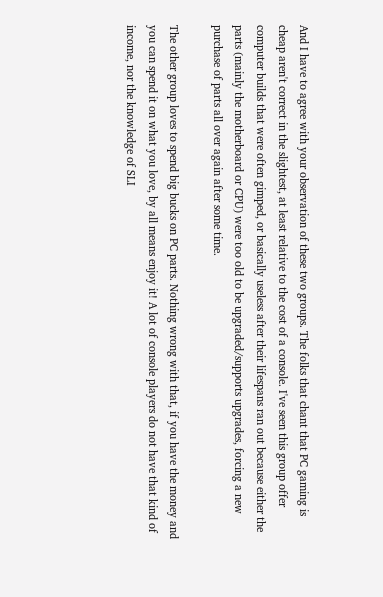And I have to agree with your observation of these two groups. The folks that chant that PC gaming is cheap aren't correct in the slightest, at least relative to the cost of a console. I've seen this group offer computer builds that were often gimped, or basically useless after their lifespans ran out because either the parts (mainly the motherboard or CPU) were too old to be upgraded/supports upgrades, forcing a new purchase of parts all over again after some time.

The other group loves to spend big bucks on PC parts. Nothing wrong with that, if you have the money and you can spend it on what you love, by all means enjoy it! A lot of console players do not have that kind of income, nor the knowledge of SLI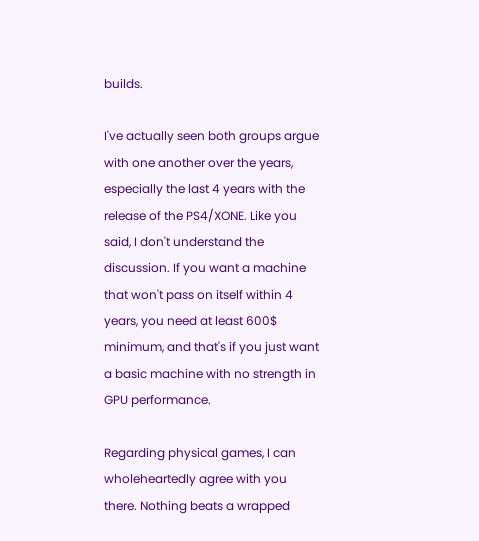builds.

I've actually seen both groups argue with one another over the years, especially the last 4 years with the release of the PS4/XONE. Like you said, I don't understand the discussion. If you want a machine that won't pass on itself within 4 years, you need at least 600$ minimum, and that's if you just want a basic machine with no strength in GPU performance.

Regarding physical games, I can wholeheartedly agree with you there. Nothing beats a wrapped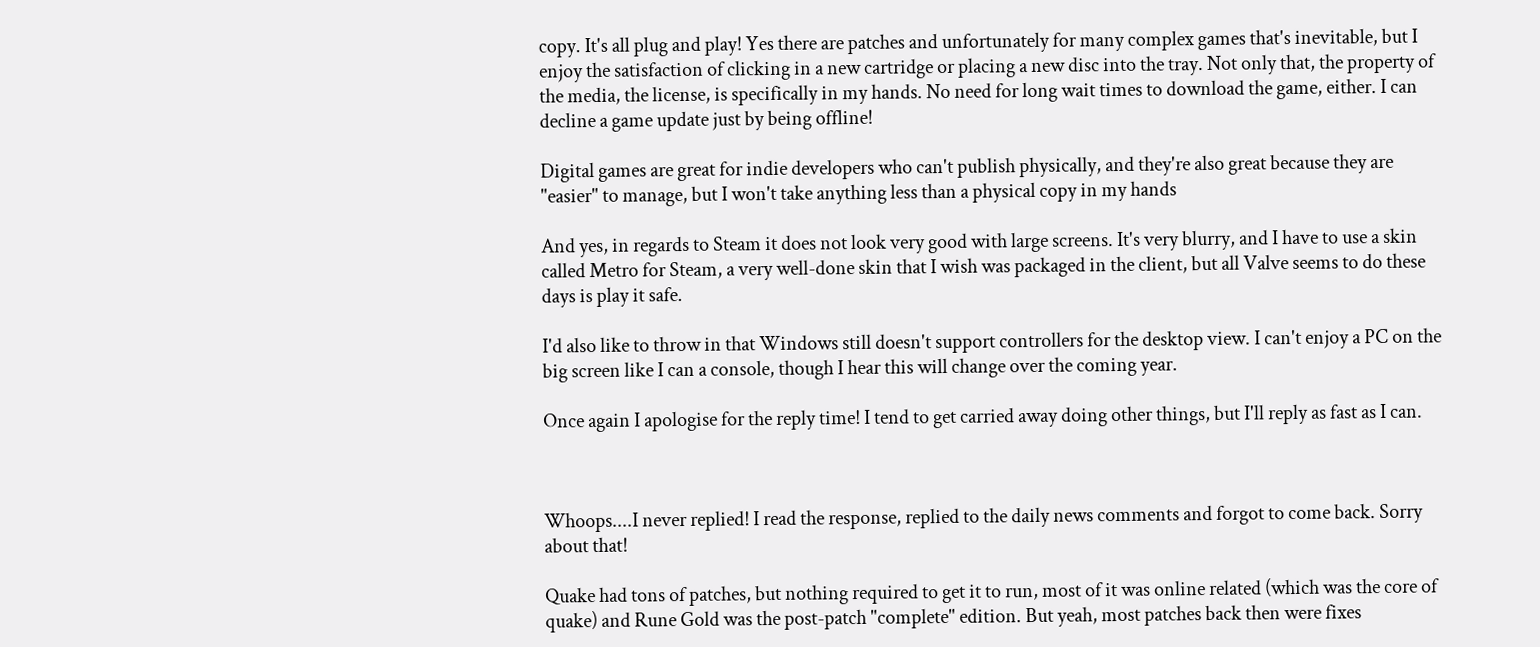copy. It's all plug and play! Yes there are patches and unfortunately for many complex games that's inevitable, but I enjoy the satisfaction of clicking in a new cartridge or placing a new disc into the tray. Not only that, the property of the media, the license, is specifically in my hands. No need for long wait times to download the game, either. I can decline a game update just by being offline!

Digital games are great for indie developers who can't publish physically, and they're also great because they are "easier" to manage, but I won't take anything less than a physical copy in my hands

And yes, in regards to Steam it does not look very good with large screens. It's very blurry, and I have to use a skin called Metro for Steam, a very well-done skin that I wish was packaged in the client, but all Valve seems to do these days is play it safe.

I'd also like to throw in that Windows still doesn't support controllers for the desktop view. I can't enjoy a PC on the big screen like I can a console, though I hear this will change over the coming year.

Once again I apologise for the reply time! I tend to get carried away doing other things, but I'll reply as fast as I can.



Whoops....I never replied! I read the response, replied to the daily news comments and forgot to come back. Sorry about that!

Quake had tons of patches, but nothing required to get it to run, most of it was online related (which was the core of quake) and Rune Gold was the post-patch "complete" edition. But yeah, most patches back then were fixes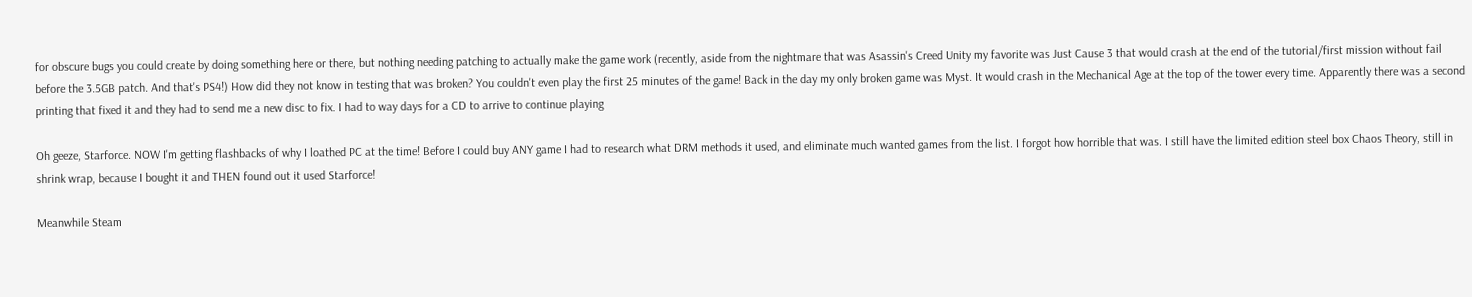for obscure bugs you could create by doing something here or there, but nothing needing patching to actually make the game work (recently, aside from the nightmare that was Asassin's Creed Unity my favorite was Just Cause 3 that would crash at the end of the tutorial/first mission without fail before the 3.5GB patch. And that's PS4!) How did they not know in testing that was broken? You couldn't even play the first 25 minutes of the game! Back in the day my only broken game was Myst. It would crash in the Mechanical Age at the top of the tower every time. Apparently there was a second printing that fixed it and they had to send me a new disc to fix. I had to way days for a CD to arrive to continue playing

Oh geeze, Starforce. NOW I'm getting flashbacks of why I loathed PC at the time! Before I could buy ANY game I had to research what DRM methods it used, and eliminate much wanted games from the list. I forgot how horrible that was. I still have the limited edition steel box Chaos Theory, still in shrink wrap, because I bought it and THEN found out it used Starforce!

Meanwhile Steam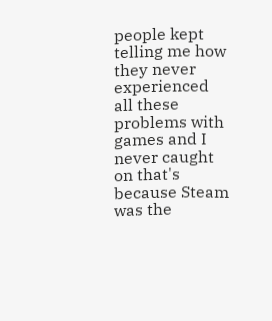people kept telling me how they never experienced all these problems with games and I never caught on that's because Steam was the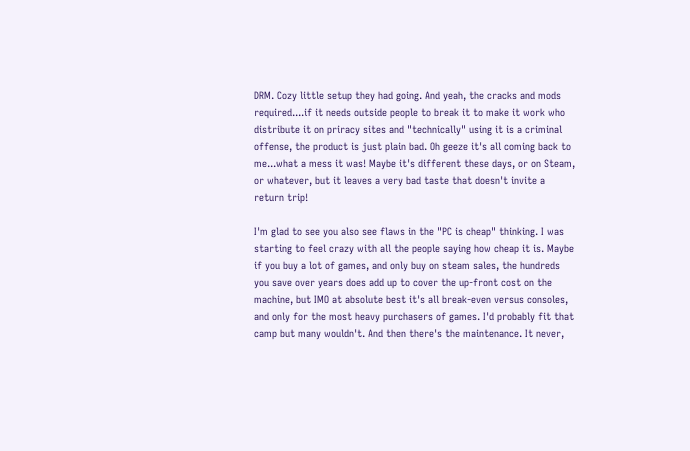DRM. Cozy little setup they had going. And yeah, the cracks and mods required....if it needs outside people to break it to make it work who distribute it on priracy sites and "technically" using it is a criminal offense, the product is just plain bad. Oh geeze it's all coming back to me...what a mess it was! Maybe it's different these days, or on Steam, or whatever, but it leaves a very bad taste that doesn't invite a return trip!

I'm glad to see you also see flaws in the "PC is cheap" thinking. I was starting to feel crazy with all the people saying how cheap it is. Maybe if you buy a lot of games, and only buy on steam sales, the hundreds you save over years does add up to cover the up-front cost on the machine, but IMO at absolute best it's all break-even versus consoles, and only for the most heavy purchasers of games. I'd probably fit that camp but many wouldn't. And then there's the maintenance. It never,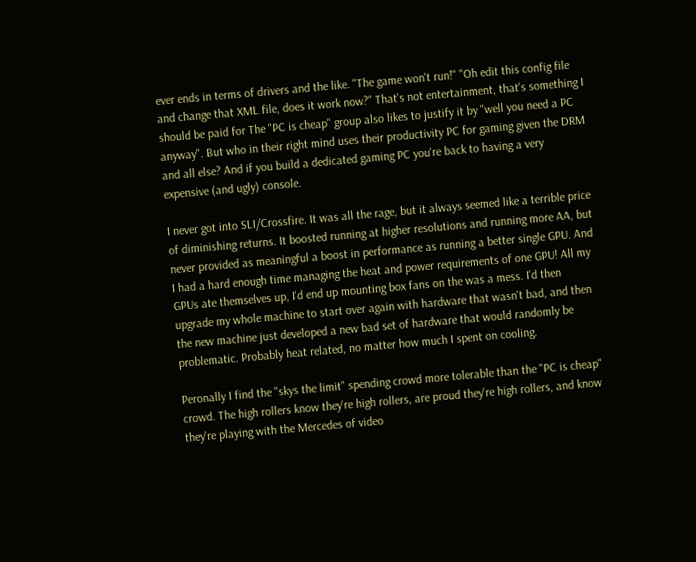ever ends in terms of drivers and the like. "The game won't run!" "Oh edit this config file and change that XML file, does it work now?" That's not entertainment, that's something I should be paid for The "PC is cheap" group also likes to justify it by "well you need a PC anyway". But who in their right mind uses their productivity PC for gaming given the DRM and all else? And if you build a dedicated gaming PC you're back to having a very expensive (and ugly) console.

I never got into SLI/Crossfire. It was all the rage, but it always seemed like a terrible price of diminishing returns. It boosted running at higher resolutions and running more AA, but never provided as meaningful a boost in performance as running a better single GPU. And I had a hard enough time managing the heat and power requirements of one GPU! All my GPUs ate themselves up, I'd end up mounting box fans on the was a mess. I'd then upgrade my whole machine to start over again with hardware that wasn't bad, and then the new machine just developed a new bad set of hardware that would randomly be problematic. Probably heat related, no matter how much I spent on cooling.

Peronally I find the "skys the limit" spending crowd more tolerable than the "PC is cheap" crowd. The high rollers know they're high rollers, are proud they're high rollers, and know they're playing with the Mercedes of video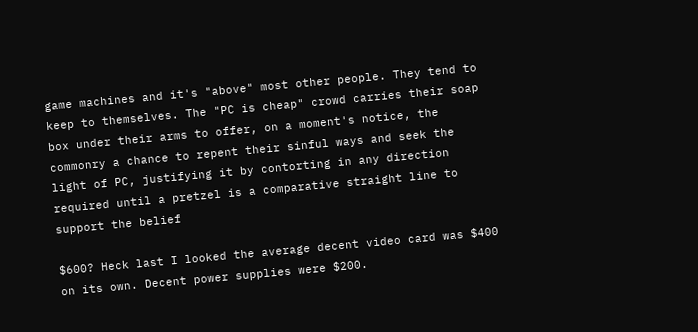game machines and it's "above" most other people. They tend to keep to themselves. The "PC is cheap" crowd carries their soap box under their arms to offer, on a moment's notice, the commonry a chance to repent their sinful ways and seek the light of PC, justifying it by contorting in any direction required until a pretzel is a comparative straight line to support the belief

$600? Heck last I looked the average decent video card was $400 on its own. Decent power supplies were $200.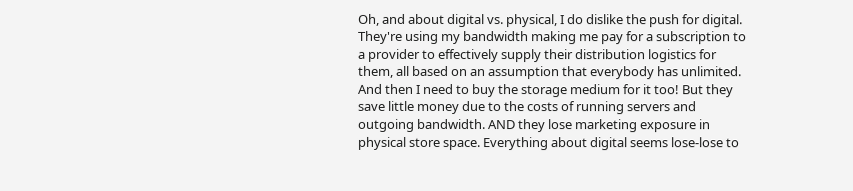Oh, and about digital vs. physical, I do dislike the push for digital. They're using my bandwidth making me pay for a subscription to a provider to effectively supply their distribution logistics for them, all based on an assumption that everybody has unlimited. And then I need to buy the storage medium for it too! But they save little money due to the costs of running servers and outgoing bandwidth. AND they lose marketing exposure in physical store space. Everything about digital seems lose-lose to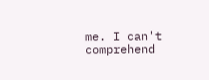me. I can't comprehend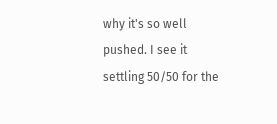why it's so well pushed. I see it settling 50/50 for the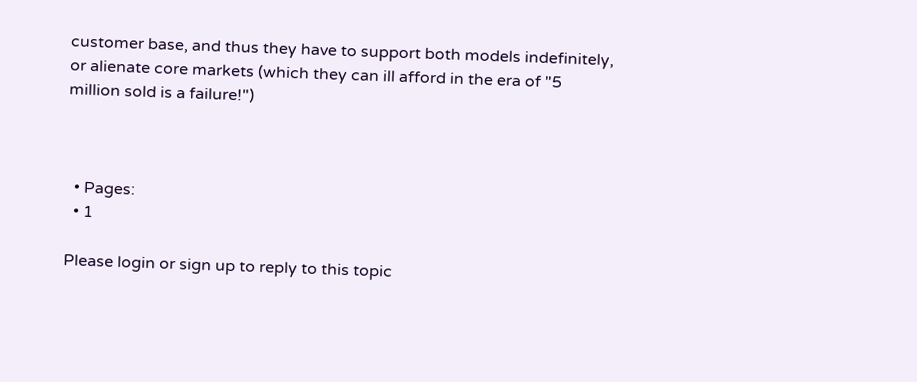customer base, and thus they have to support both models indefinitely, or alienate core markets (which they can ill afford in the era of "5 million sold is a failure!")



  • Pages:
  • 1

Please login or sign up to reply to this topic